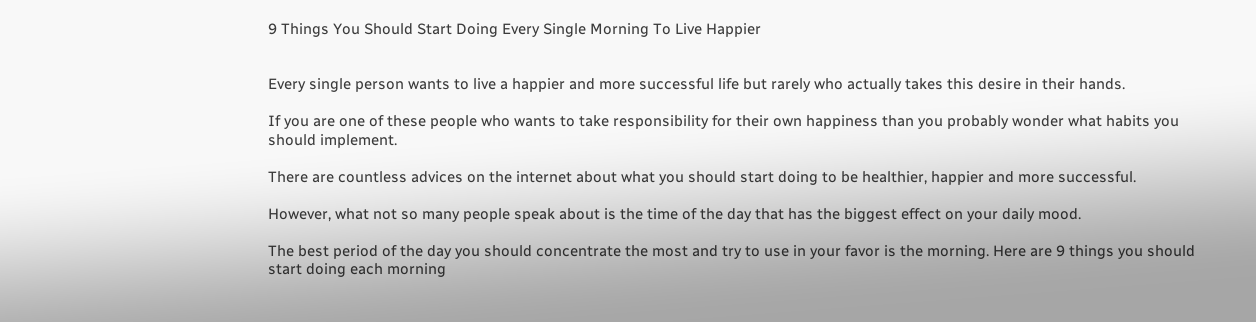9 Things You Should Start Doing Every Single Morning To Live Happier


Every single person wants to live a happier and more successful life but rarely who actually takes this desire in their hands.

If you are one of these people who wants to take responsibility for their own happiness than you probably wonder what habits you should implement.

There are countless advices on the internet about what you should start doing to be healthier, happier and more successful.

However, what not so many people speak about is the time of the day that has the biggest effect on your daily mood.

The best period of the day you should concentrate the most and try to use in your favor is the morning. Here are 9 things you should start doing each morning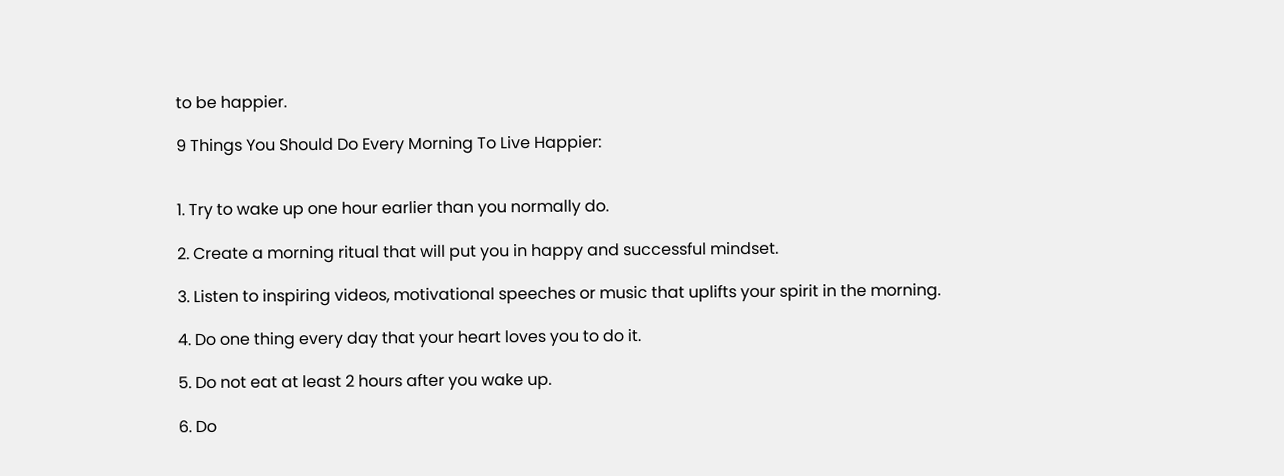to be happier.

9 Things You Should Do Every Morning To Live Happier:


1. Try to wake up one hour earlier than you normally do.

2. Create a morning ritual that will put you in happy and successful mindset.

3. Listen to inspiring videos, motivational speeches or music that uplifts your spirit in the morning.

4. Do one thing every day that your heart loves you to do it.

5. Do not eat at least 2 hours after you wake up.

6. Do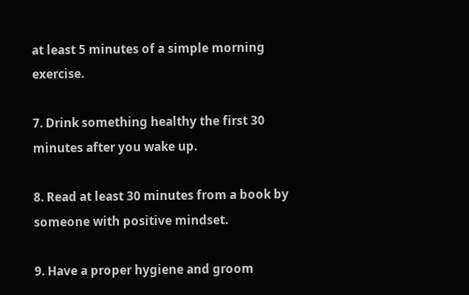at least 5 minutes of a simple morning exercise.

7. Drink something healthy the first 30 minutes after you wake up.

8. Read at least 30 minutes from a book by someone with positive mindset.

9. Have a proper hygiene and groom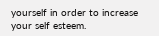yourself in order to increase your self esteem.